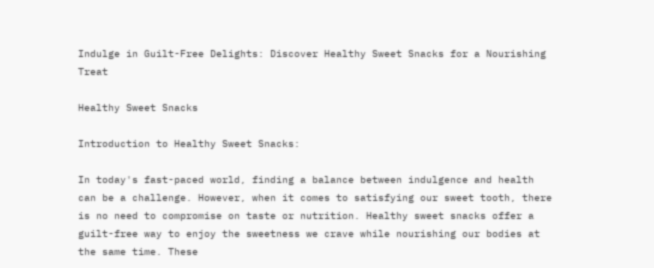Indulge in Guilt-Free Delights: Discover Healthy Sweet Snacks for a Nourishing Treat

Healthy Sweet Snacks

Introduction to Healthy Sweet Snacks:

In today's fast-paced world, finding a balance between indulgence and health can be a challenge. However, when it comes to satisfying our sweet tooth, there is no need to compromise on taste or nutrition. Healthy sweet snacks offer a guilt-free way to enjoy the sweetness we crave while nourishing our bodies at the same time. These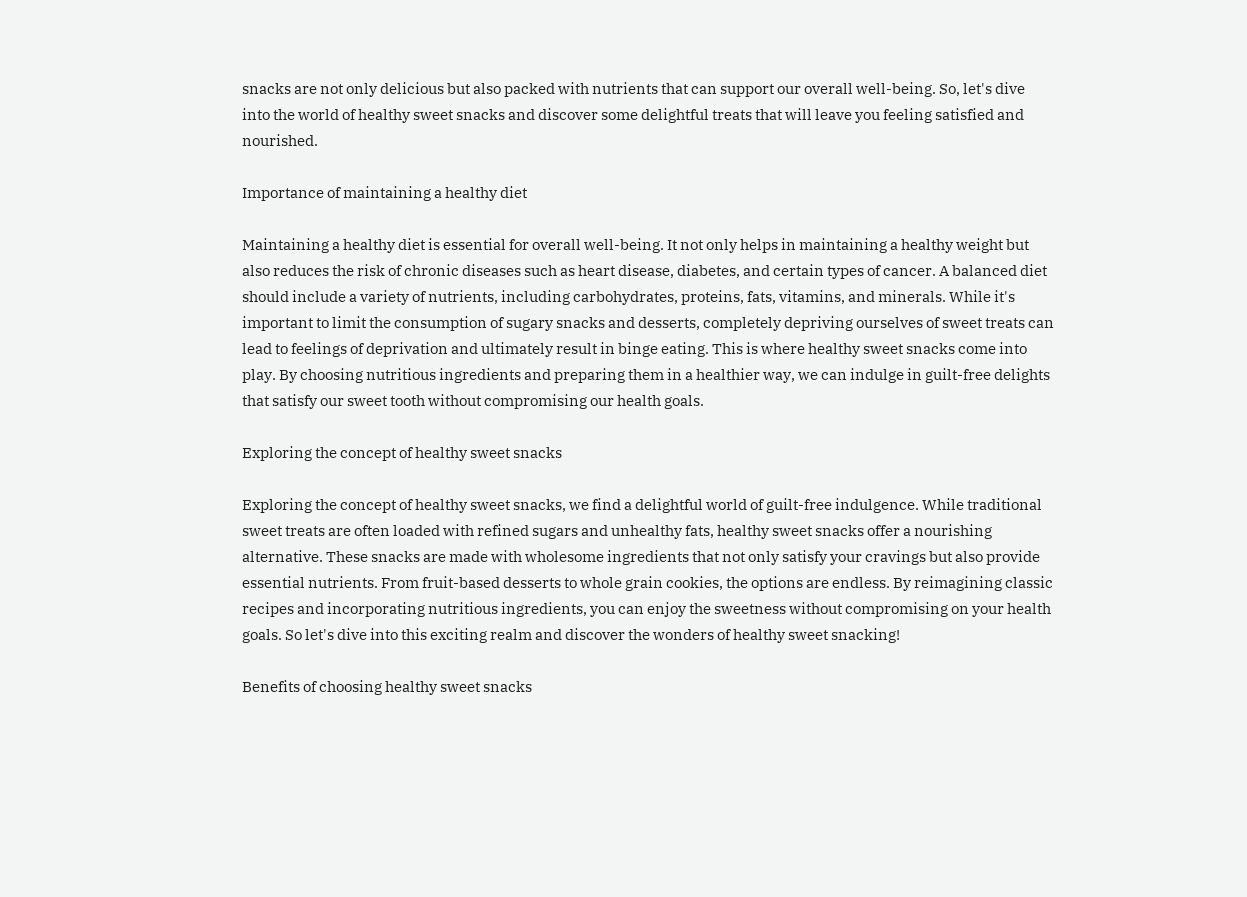snacks are not only delicious but also packed with nutrients that can support our overall well-being. So, let's dive into the world of healthy sweet snacks and discover some delightful treats that will leave you feeling satisfied and nourished.

Importance of maintaining a healthy diet

Maintaining a healthy diet is essential for overall well-being. It not only helps in maintaining a healthy weight but also reduces the risk of chronic diseases such as heart disease, diabetes, and certain types of cancer. A balanced diet should include a variety of nutrients, including carbohydrates, proteins, fats, vitamins, and minerals. While it's important to limit the consumption of sugary snacks and desserts, completely depriving ourselves of sweet treats can lead to feelings of deprivation and ultimately result in binge eating. This is where healthy sweet snacks come into play. By choosing nutritious ingredients and preparing them in a healthier way, we can indulge in guilt-free delights that satisfy our sweet tooth without compromising our health goals.

Exploring the concept of healthy sweet snacks

Exploring the concept of healthy sweet snacks, we find a delightful world of guilt-free indulgence. While traditional sweet treats are often loaded with refined sugars and unhealthy fats, healthy sweet snacks offer a nourishing alternative. These snacks are made with wholesome ingredients that not only satisfy your cravings but also provide essential nutrients. From fruit-based desserts to whole grain cookies, the options are endless. By reimagining classic recipes and incorporating nutritious ingredients, you can enjoy the sweetness without compromising on your health goals. So let's dive into this exciting realm and discover the wonders of healthy sweet snacking!

Benefits of choosing healthy sweet snacks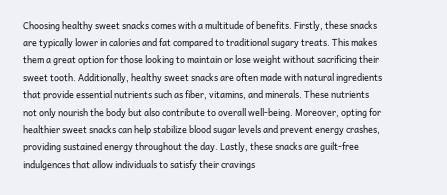Choosing healthy sweet snacks comes with a multitude of benefits. Firstly, these snacks are typically lower in calories and fat compared to traditional sugary treats. This makes them a great option for those looking to maintain or lose weight without sacrificing their sweet tooth. Additionally, healthy sweet snacks are often made with natural ingredients that provide essential nutrients such as fiber, vitamins, and minerals. These nutrients not only nourish the body but also contribute to overall well-being. Moreover, opting for healthier sweet snacks can help stabilize blood sugar levels and prevent energy crashes, providing sustained energy throughout the day. Lastly, these snacks are guilt-free indulgences that allow individuals to satisfy their cravings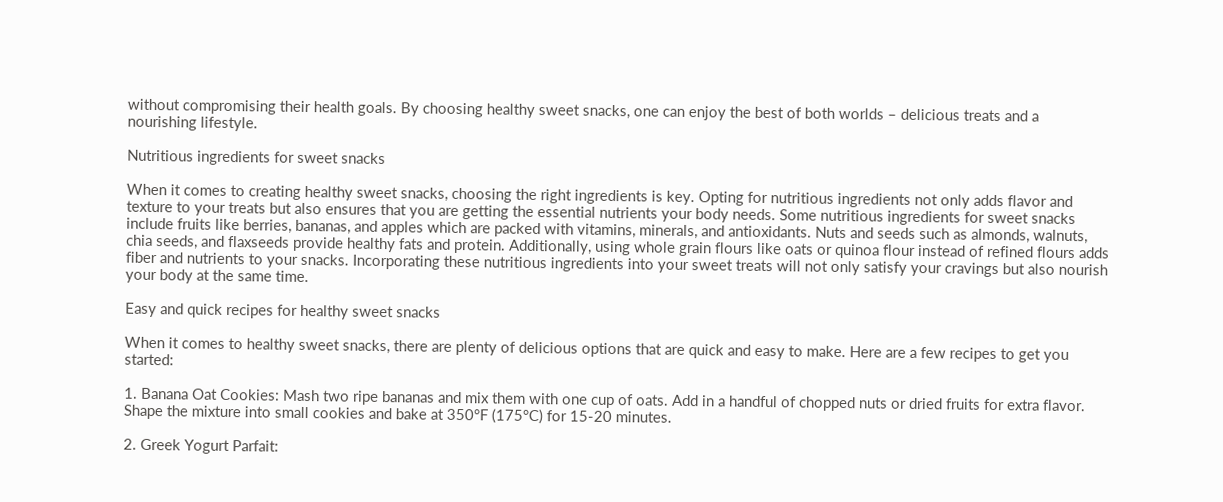without compromising their health goals. By choosing healthy sweet snacks, one can enjoy the best of both worlds – delicious treats and a nourishing lifestyle.

Nutritious ingredients for sweet snacks

When it comes to creating healthy sweet snacks, choosing the right ingredients is key. Opting for nutritious ingredients not only adds flavor and texture to your treats but also ensures that you are getting the essential nutrients your body needs. Some nutritious ingredients for sweet snacks include fruits like berries, bananas, and apples which are packed with vitamins, minerals, and antioxidants. Nuts and seeds such as almonds, walnuts, chia seeds, and flaxseeds provide healthy fats and protein. Additionally, using whole grain flours like oats or quinoa flour instead of refined flours adds fiber and nutrients to your snacks. Incorporating these nutritious ingredients into your sweet treats will not only satisfy your cravings but also nourish your body at the same time.

Easy and quick recipes for healthy sweet snacks

When it comes to healthy sweet snacks, there are plenty of delicious options that are quick and easy to make. Here are a few recipes to get you started:

1. Banana Oat Cookies: Mash two ripe bananas and mix them with one cup of oats. Add in a handful of chopped nuts or dried fruits for extra flavor. Shape the mixture into small cookies and bake at 350°F (175°C) for 15-20 minutes.

2. Greek Yogurt Parfait: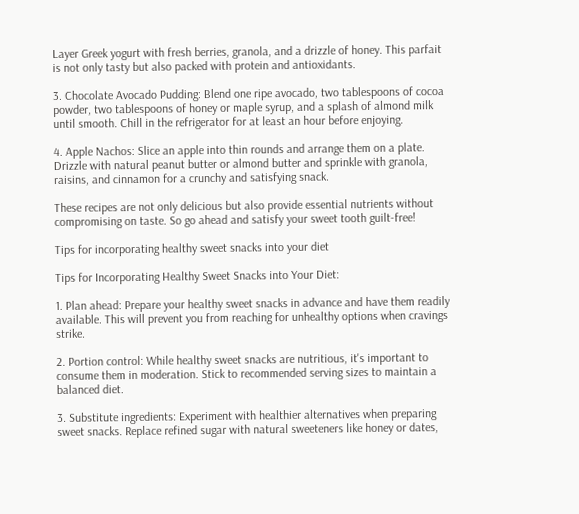Layer Greek yogurt with fresh berries, granola, and a drizzle of honey. This parfait is not only tasty but also packed with protein and antioxidants.

3. Chocolate Avocado Pudding: Blend one ripe avocado, two tablespoons of cocoa powder, two tablespoons of honey or maple syrup, and a splash of almond milk until smooth. Chill in the refrigerator for at least an hour before enjoying.

4. Apple Nachos: Slice an apple into thin rounds and arrange them on a plate. Drizzle with natural peanut butter or almond butter and sprinkle with granola, raisins, and cinnamon for a crunchy and satisfying snack.

These recipes are not only delicious but also provide essential nutrients without compromising on taste. So go ahead and satisfy your sweet tooth guilt-free!

Tips for incorporating healthy sweet snacks into your diet

Tips for Incorporating Healthy Sweet Snacks into Your Diet:

1. Plan ahead: Prepare your healthy sweet snacks in advance and have them readily available. This will prevent you from reaching for unhealthy options when cravings strike.

2. Portion control: While healthy sweet snacks are nutritious, it's important to consume them in moderation. Stick to recommended serving sizes to maintain a balanced diet.

3. Substitute ingredients: Experiment with healthier alternatives when preparing sweet snacks. Replace refined sugar with natural sweeteners like honey or dates,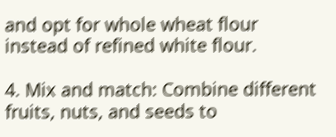and opt for whole wheat flour instead of refined white flour.

4. Mix and match: Combine different fruits, nuts, and seeds to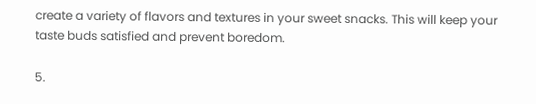create a variety of flavors and textures in your sweet snacks. This will keep your taste buds satisfied and prevent boredom.

5.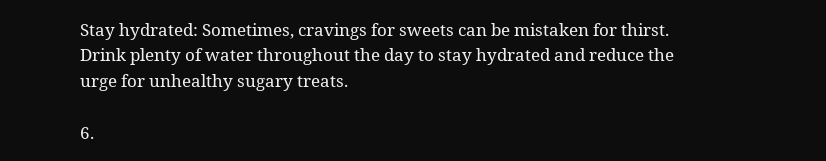Stay hydrated: Sometimes, cravings for sweets can be mistaken for thirst. Drink plenty of water throughout the day to stay hydrated and reduce the urge for unhealthy sugary treats.

6.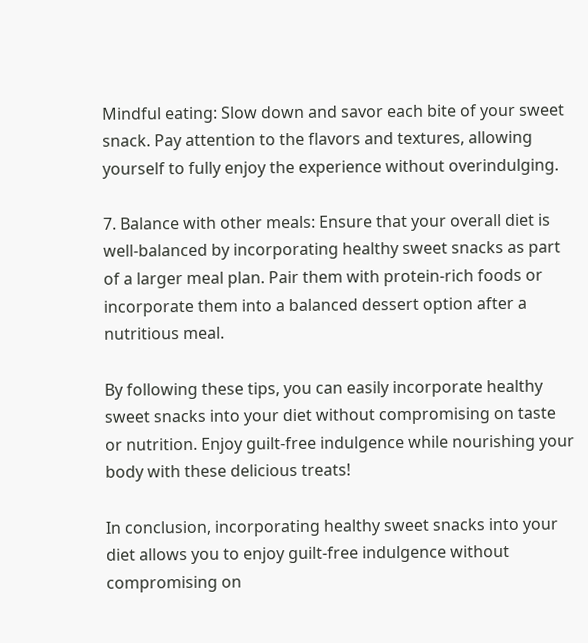Mindful eating: Slow down and savor each bite of your sweet snack. Pay attention to the flavors and textures, allowing yourself to fully enjoy the experience without overindulging.

7. Balance with other meals: Ensure that your overall diet is well-balanced by incorporating healthy sweet snacks as part of a larger meal plan. Pair them with protein-rich foods or incorporate them into a balanced dessert option after a nutritious meal.

By following these tips, you can easily incorporate healthy sweet snacks into your diet without compromising on taste or nutrition. Enjoy guilt-free indulgence while nourishing your body with these delicious treats!

In conclusion, incorporating healthy sweet snacks into your diet allows you to enjoy guilt-free indulgence without compromising on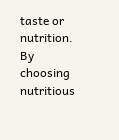taste or nutrition. By choosing nutritious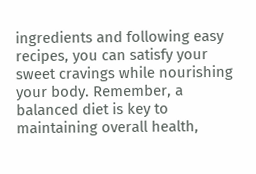ingredients and following easy recipes, you can satisfy your sweet cravings while nourishing your body. Remember, a balanced diet is key to maintaining overall health,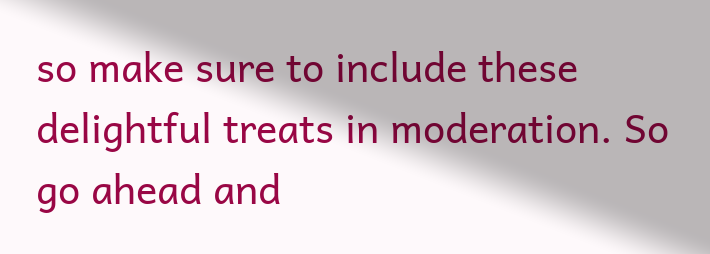so make sure to include these delightful treats in moderation. So go ahead and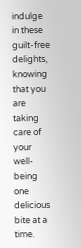indulge in these guilt-free delights, knowing that you are taking care of your well-being one delicious bite at a time.